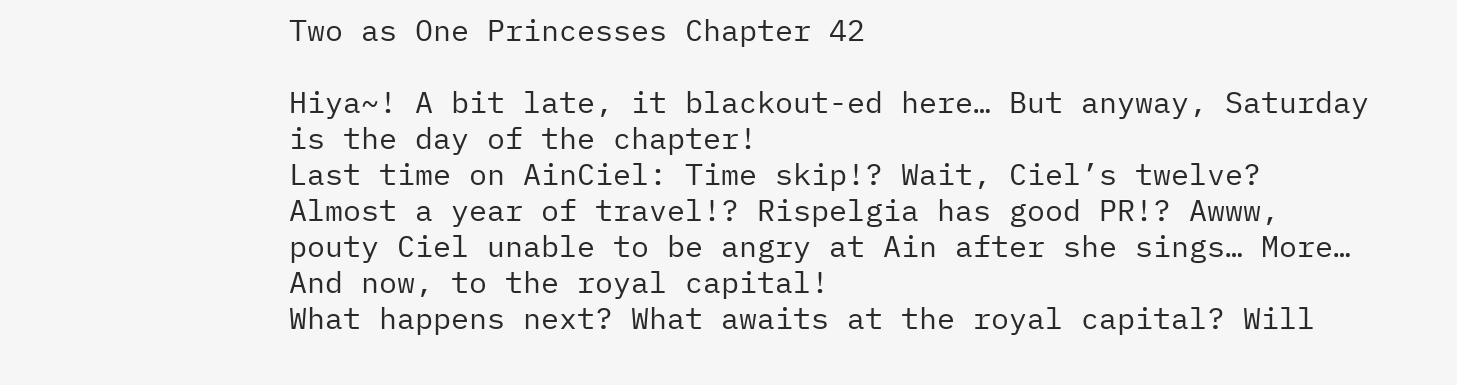Two as One Princesses Chapter 42

Hiya~! A bit late, it blackout-ed here… But anyway, Saturday is the day of the chapter!
Last time on AinCiel: Time skip!? Wait, Ciel’s twelve? Almost a year of travel!? Rispelgia has good PR!? Awww, pouty Ciel unable to be angry at Ain after she sings… More… And now, to the royal capital!
What happens next? What awaits at the royal capital? Will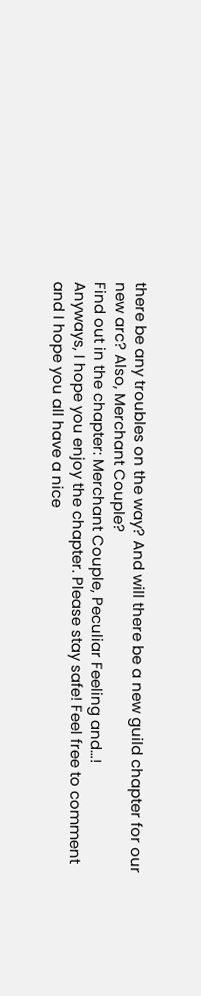there be any troubles on the way? And will there be a new guild chapter for our new arc? Also, Merchant Couple?
Find out in the chapter: Merchant Couple, Peculiar Feeling and…!
Anyways, I hope you enjoy the chapter. Please stay safe! Feel free to comment and I hope you all have a nice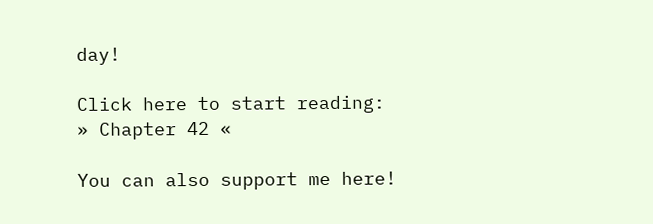day!

Click here to start reading:
» Chapter 42 «

You can also support me here!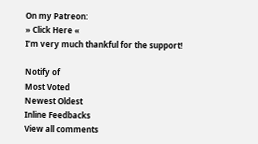On my Patreon:
» Click Here «
I’m very much thankful for the support!

Notify of
Most Voted
Newest Oldest
Inline Feedbacks
View all comments